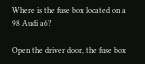Where is the fuse box located on a 98 Audi a6?

Open the driver door, the fuse box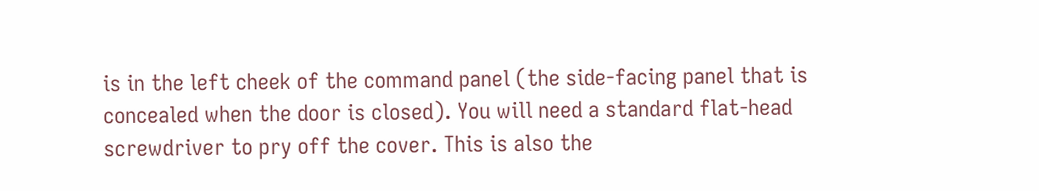is in the left cheek of the command panel (the side-facing panel that is concealed when the door is closed). You will need a standard flat-head screwdriver to pry off the cover. This is also the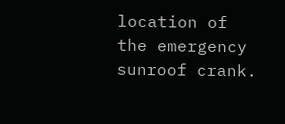location of the emergency sunroof crank.